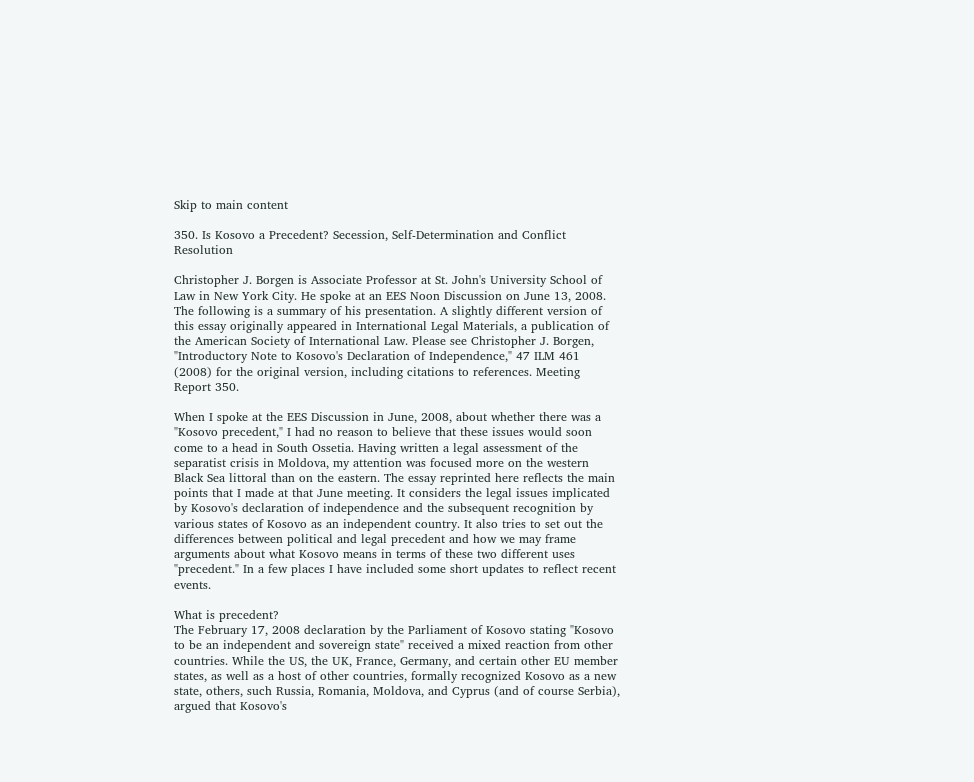Skip to main content

350. Is Kosovo a Precedent? Secession, Self-Determination and Conflict Resolution

Christopher J. Borgen is Associate Professor at St. John's University School of Law in New York City. He spoke at an EES Noon Discussion on June 13, 2008. The following is a summary of his presentation. A slightly different version of this essay originally appeared in International Legal Materials, a publication of the American Society of International Law. Please see Christopher J. Borgen, "Introductory Note to Kosovo's Declaration of Independence," 47 ILM 461 (2008) for the original version, including citations to references. Meeting Report 350.

When I spoke at the EES Discussion in June, 2008, about whether there was a "Kosovo precedent," I had no reason to believe that these issues would soon come to a head in South Ossetia. Having written a legal assessment of the separatist crisis in Moldova, my attention was focused more on the western Black Sea littoral than on the eastern. The essay reprinted here reflects the main points that I made at that June meeting. It considers the legal issues implicated by Kosovo's declaration of independence and the subsequent recognition by various states of Kosovo as an independent country. It also tries to set out the differences between political and legal precedent and how we may frame arguments about what Kosovo means in terms of these two different uses "precedent." In a few places I have included some short updates to reflect recent events.

What is precedent?
The February 17, 2008 declaration by the Parliament of Kosovo stating "Kosovo to be an independent and sovereign state" received a mixed reaction from other countries. While the US, the UK, France, Germany, and certain other EU member states, as well as a host of other countries, formally recognized Kosovo as a new state, others, such Russia, Romania, Moldova, and Cyprus (and of course Serbia), argued that Kosovo's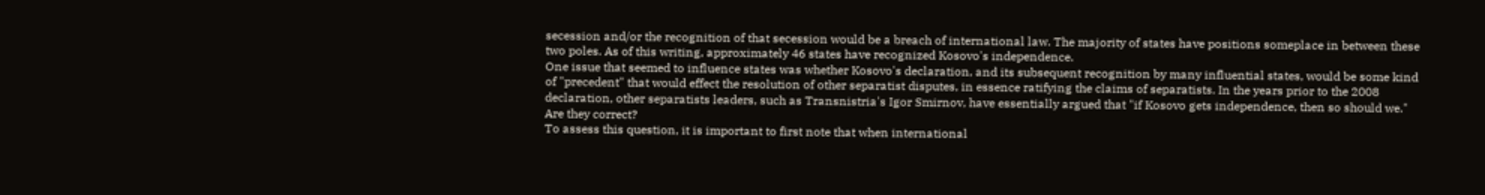secession and/or the recognition of that secession would be a breach of international law. The majority of states have positions someplace in between these two poles. As of this writing, approximately 46 states have recognized Kosovo's independence.
One issue that seemed to influence states was whether Kosovo's declaration, and its subsequent recognition by many influential states, would be some kind of "precedent" that would effect the resolution of other separatist disputes, in essence ratifying the claims of separatists. In the years prior to the 2008 declaration, other separatists leaders, such as Transnistria's Igor Smirnov, have essentially argued that "if Kosovo gets independence, then so should we." Are they correct?
To assess this question, it is important to first note that when international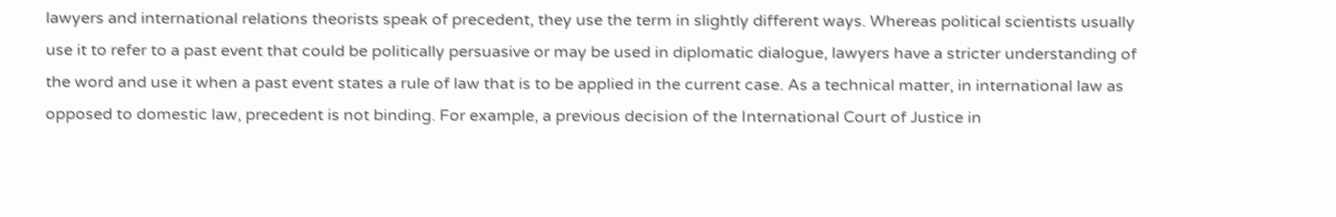lawyers and international relations theorists speak of precedent, they use the term in slightly different ways. Whereas political scientists usually use it to refer to a past event that could be politically persuasive or may be used in diplomatic dialogue, lawyers have a stricter understanding of the word and use it when a past event states a rule of law that is to be applied in the current case. As a technical matter, in international law as opposed to domestic law, precedent is not binding. For example, a previous decision of the International Court of Justice in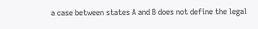a case between states A and B does not define the legal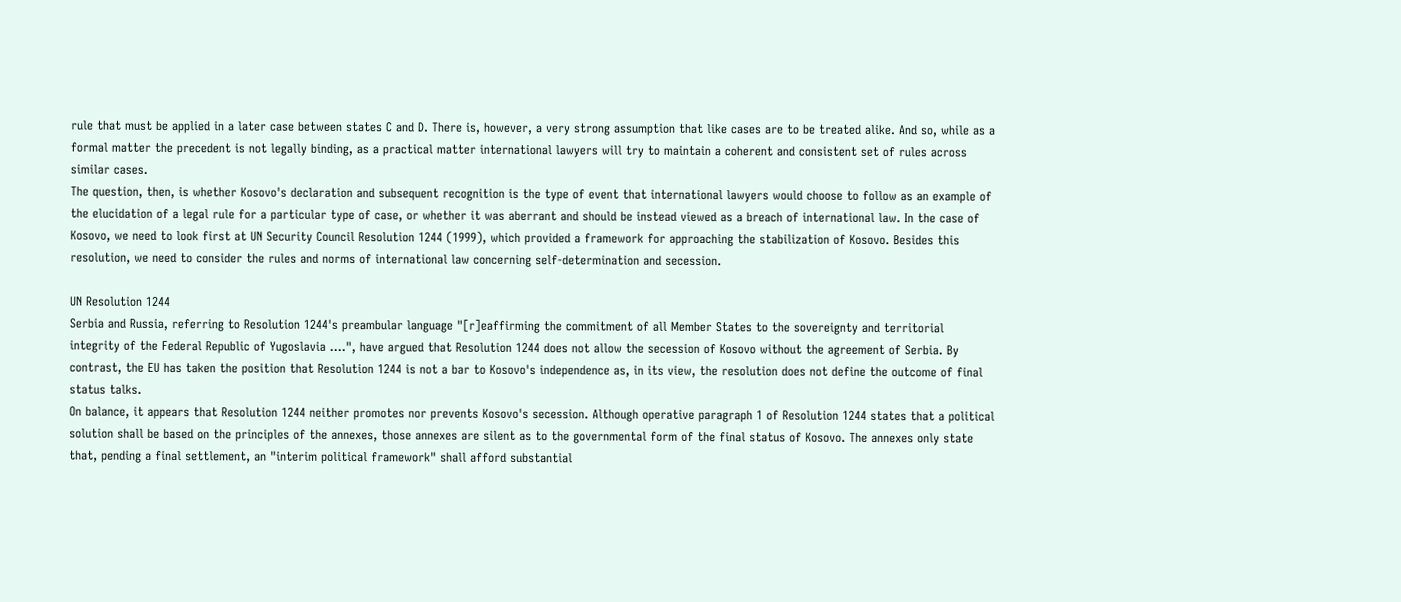rule that must be applied in a later case between states C and D. There is, however, a very strong assumption that like cases are to be treated alike. And so, while as a formal matter the precedent is not legally binding, as a practical matter international lawyers will try to maintain a coherent and consistent set of rules across similar cases.
The question, then, is whether Kosovo's declaration and subsequent recognition is the type of event that international lawyers would choose to follow as an example of the elucidation of a legal rule for a particular type of case, or whether it was aberrant and should be instead viewed as a breach of international law. In the case of Kosovo, we need to look first at UN Security Council Resolution 1244 (1999), which provided a framework for approaching the stabilization of Kosovo. Besides this resolution, we need to consider the rules and norms of international law concerning self-determination and secession.

UN Resolution 1244
Serbia and Russia, referring to Resolution 1244's preambular language "[r]eaffirming the commitment of all Member States to the sovereignty and territorial integrity of the Federal Republic of Yugoslavia .…", have argued that Resolution 1244 does not allow the secession of Kosovo without the agreement of Serbia. By contrast, the EU has taken the position that Resolution 1244 is not a bar to Kosovo's independence as, in its view, the resolution does not define the outcome of final status talks.
On balance, it appears that Resolution 1244 neither promotes nor prevents Kosovo's secession. Although operative paragraph 1 of Resolution 1244 states that a political solution shall be based on the principles of the annexes, those annexes are silent as to the governmental form of the final status of Kosovo. The annexes only state that, pending a final settlement, an "interim political framework" shall afford substantial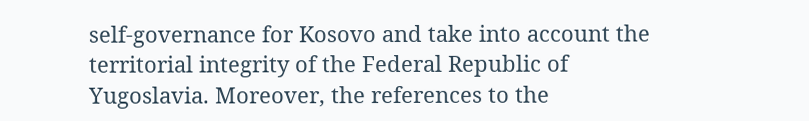self-governance for Kosovo and take into account the territorial integrity of the Federal Republic of Yugoslavia. Moreover, the references to the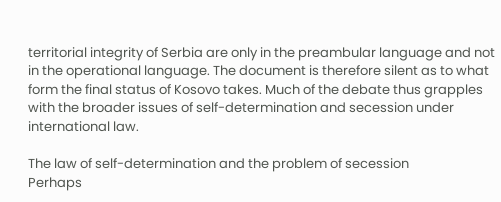territorial integrity of Serbia are only in the preambular language and not in the operational language. The document is therefore silent as to what form the final status of Kosovo takes. Much of the debate thus grapples with the broader issues of self-determination and secession under international law.

The law of self-determination and the problem of secession
Perhaps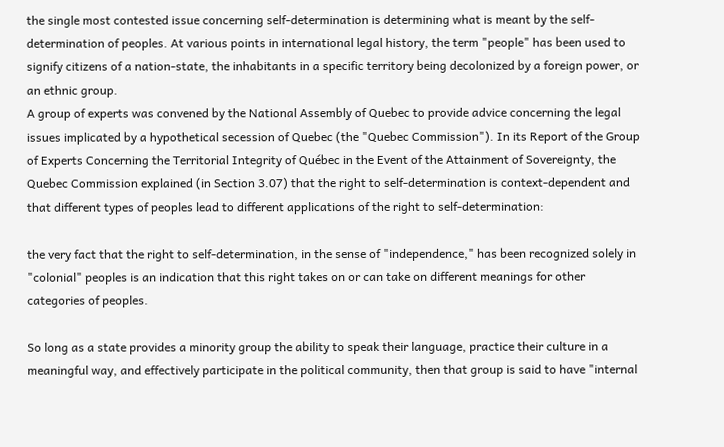the single most contested issue concerning self-determination is determining what is meant by the self-determination of peoples. At various points in international legal history, the term "people" has been used to signify citizens of a nation-state, the inhabitants in a specific territory being decolonized by a foreign power, or an ethnic group.
A group of experts was convened by the National Assembly of Quebec to provide advice concerning the legal issues implicated by a hypothetical secession of Quebec (the "Quebec Commission"). In its Report of the Group of Experts Concerning the Territorial Integrity of Québec in the Event of the Attainment of Sovereignty, the Quebec Commission explained (in Section 3.07) that the right to self-determination is context-dependent and that different types of peoples lead to different applications of the right to self-determination:

the very fact that the right to self-determination, in the sense of "independence," has been recognized solely in "colonial" peoples is an indication that this right takes on or can take on different meanings for other categories of peoples.

So long as a state provides a minority group the ability to speak their language, practice their culture in a meaningful way, and effectively participate in the political community, then that group is said to have "internal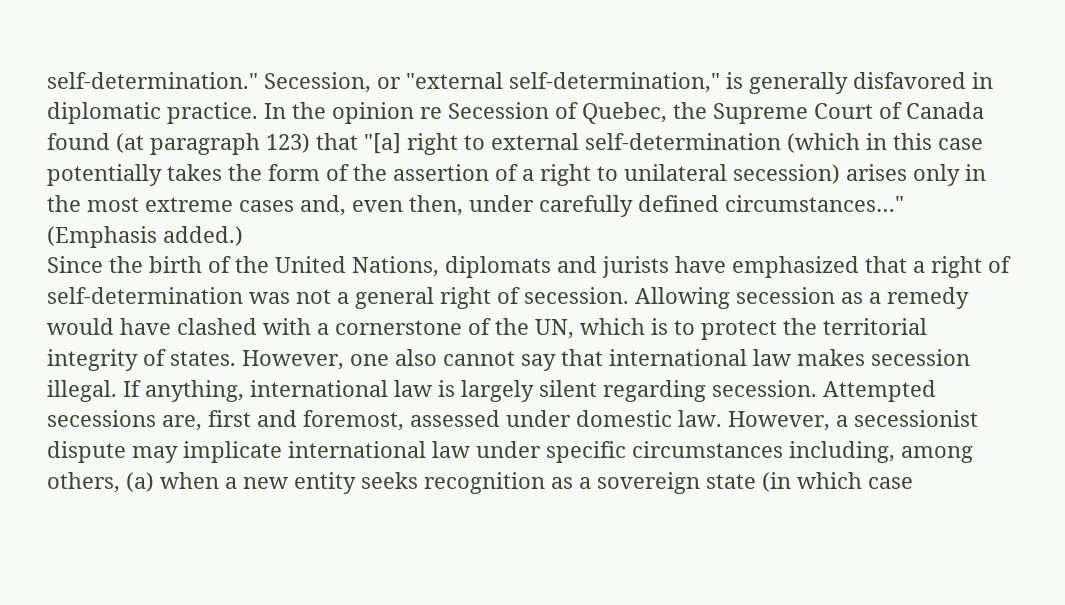self-determination." Secession, or "external self-determination," is generally disfavored in diplomatic practice. In the opinion re Secession of Quebec, the Supreme Court of Canada found (at paragraph 123) that "[a] right to external self-determination (which in this case potentially takes the form of the assertion of a right to unilateral secession) arises only in the most extreme cases and, even then, under carefully defined circumstances…" (Emphasis added.)
Since the birth of the United Nations, diplomats and jurists have emphasized that a right of self-determination was not a general right of secession. Allowing secession as a remedy would have clashed with a cornerstone of the UN, which is to protect the territorial integrity of states. However, one also cannot say that international law makes secession illegal. If anything, international law is largely silent regarding secession. Attempted secessions are, first and foremost, assessed under domestic law. However, a secessionist dispute may implicate international law under specific circumstances including, among others, (a) when a new entity seeks recognition as a sovereign state (in which case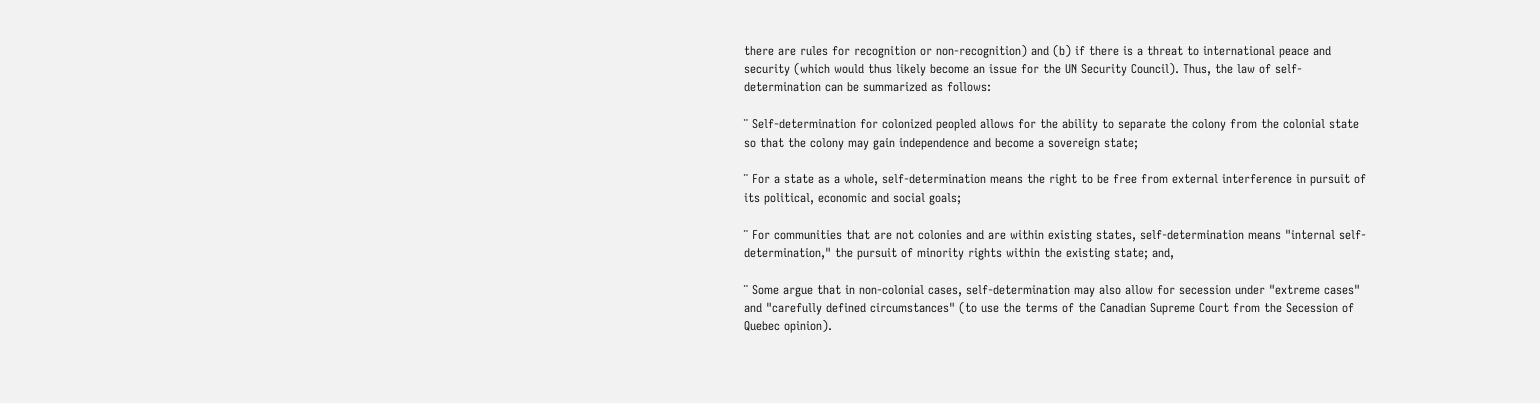there are rules for recognition or non-recognition) and (b) if there is a threat to international peace and security (which would thus likely become an issue for the UN Security Council). Thus, the law of self-determination can be summarized as follows:

¨ Self-determination for colonized peopled allows for the ability to separate the colony from the colonial state so that the colony may gain independence and become a sovereign state;

¨ For a state as a whole, self-determination means the right to be free from external interference in pursuit of its political, economic and social goals;

¨ For communities that are not colonies and are within existing states, self-determination means "internal self-determination," the pursuit of minority rights within the existing state; and,

¨ Some argue that in non-colonial cases, self-determination may also allow for secession under "extreme cases" and "carefully defined circumstances" (to use the terms of the Canadian Supreme Court from the Secession of Quebec opinion).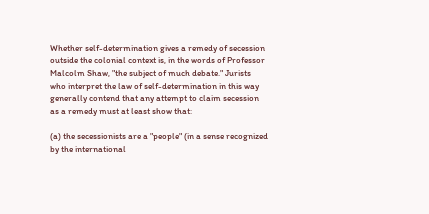Whether self-determination gives a remedy of secession outside the colonial context is, in the words of Professor Malcolm Shaw, "the subject of much debate." Jurists who interpret the law of self-determination in this way generally contend that any attempt to claim secession as a remedy must at least show that:

(a) the secessionists are a "people" (in a sense recognized by the international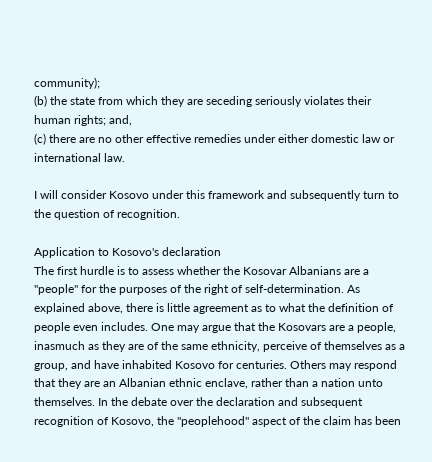community);
(b) the state from which they are seceding seriously violates their human rights; and,
(c) there are no other effective remedies under either domestic law or international law.

I will consider Kosovo under this framework and subsequently turn to the question of recognition.

Application to Kosovo's declaration
The first hurdle is to assess whether the Kosovar Albanians are a "people" for the purposes of the right of self-determination. As explained above, there is little agreement as to what the definition of people even includes. One may argue that the Kosovars are a people, inasmuch as they are of the same ethnicity, perceive of themselves as a group, and have inhabited Kosovo for centuries. Others may respond that they are an Albanian ethnic enclave, rather than a nation unto themselves. In the debate over the declaration and subsequent recognition of Kosovo, the "peoplehood" aspect of the claim has been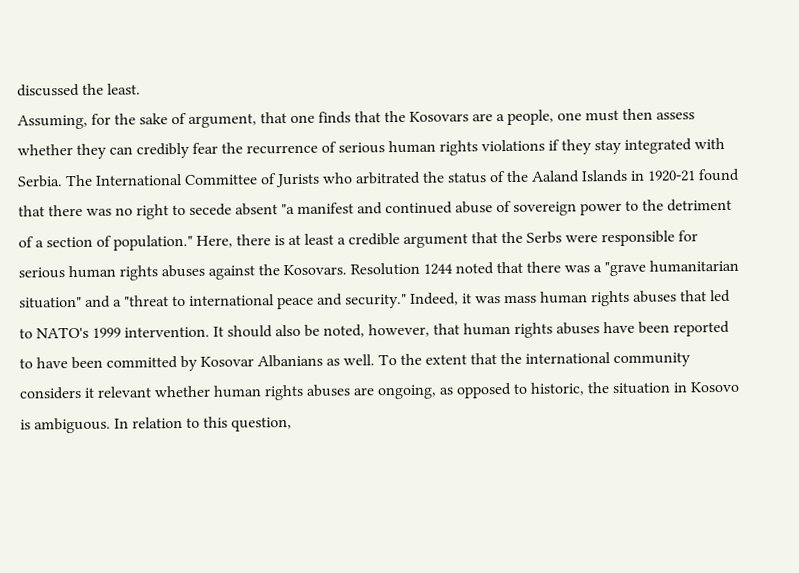discussed the least.
Assuming, for the sake of argument, that one finds that the Kosovars are a people, one must then assess whether they can credibly fear the recurrence of serious human rights violations if they stay integrated with Serbia. The International Committee of Jurists who arbitrated the status of the Aaland Islands in 1920-21 found that there was no right to secede absent "a manifest and continued abuse of sovereign power to the detriment of a section of population." Here, there is at least a credible argument that the Serbs were responsible for serious human rights abuses against the Kosovars. Resolution 1244 noted that there was a "grave humanitarian situation" and a "threat to international peace and security." Indeed, it was mass human rights abuses that led to NATO's 1999 intervention. It should also be noted, however, that human rights abuses have been reported to have been committed by Kosovar Albanians as well. To the extent that the international community considers it relevant whether human rights abuses are ongoing, as opposed to historic, the situation in Kosovo is ambiguous. In relation to this question,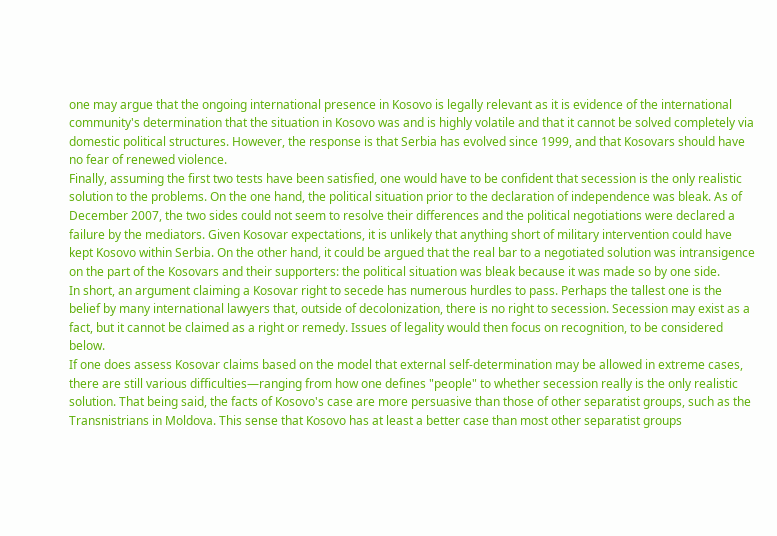one may argue that the ongoing international presence in Kosovo is legally relevant as it is evidence of the international community's determination that the situation in Kosovo was and is highly volatile and that it cannot be solved completely via domestic political structures. However, the response is that Serbia has evolved since 1999, and that Kosovars should have no fear of renewed violence.
Finally, assuming the first two tests have been satisfied, one would have to be confident that secession is the only realistic solution to the problems. On the one hand, the political situation prior to the declaration of independence was bleak. As of December 2007, the two sides could not seem to resolve their differences and the political negotiations were declared a failure by the mediators. Given Kosovar expectations, it is unlikely that anything short of military intervention could have kept Kosovo within Serbia. On the other hand, it could be argued that the real bar to a negotiated solution was intransigence on the part of the Kosovars and their supporters: the political situation was bleak because it was made so by one side.
In short, an argument claiming a Kosovar right to secede has numerous hurdles to pass. Perhaps the tallest one is the belief by many international lawyers that, outside of decolonization, there is no right to secession. Secession may exist as a fact, but it cannot be claimed as a right or remedy. Issues of legality would then focus on recognition, to be considered below.
If one does assess Kosovar claims based on the model that external self-determination may be allowed in extreme cases, there are still various difficulties—ranging from how one defines "people" to whether secession really is the only realistic solution. That being said, the facts of Kosovo's case are more persuasive than those of other separatist groups, such as the Transnistrians in Moldova. This sense that Kosovo has at least a better case than most other separatist groups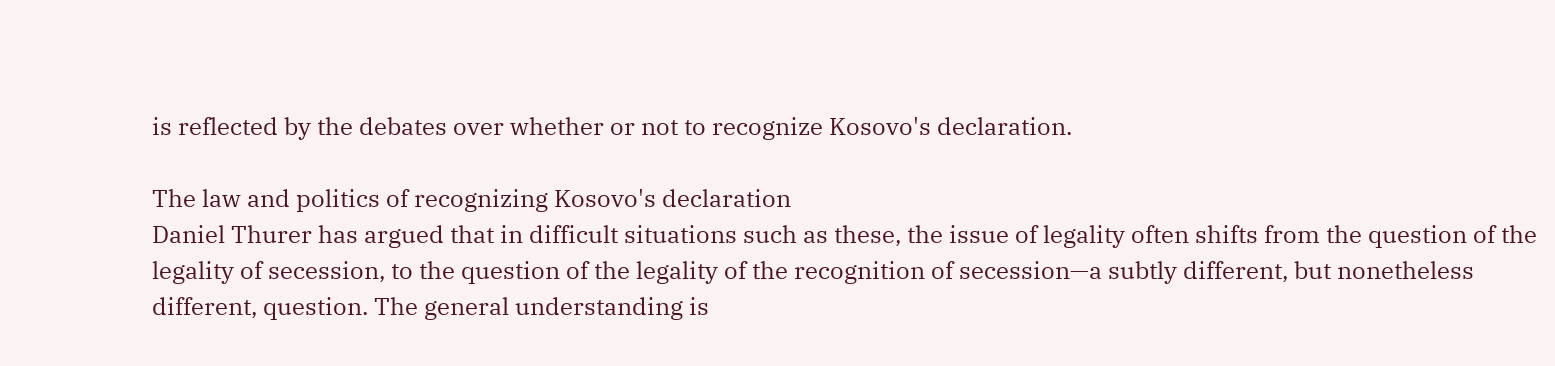is reflected by the debates over whether or not to recognize Kosovo's declaration.

The law and politics of recognizing Kosovo's declaration
Daniel Thurer has argued that in difficult situations such as these, the issue of legality often shifts from the question of the legality of secession, to the question of the legality of the recognition of secession—a subtly different, but nonetheless different, question. The general understanding is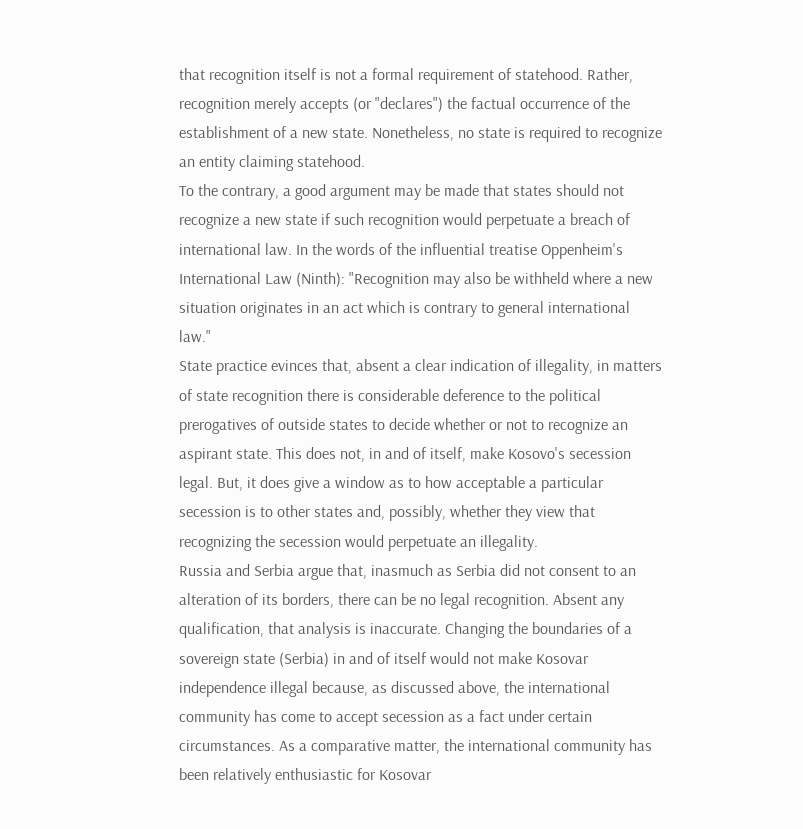that recognition itself is not a formal requirement of statehood. Rather, recognition merely accepts (or "declares") the factual occurrence of the establishment of a new state. Nonetheless, no state is required to recognize an entity claiming statehood.
To the contrary, a good argument may be made that states should not recognize a new state if such recognition would perpetuate a breach of international law. In the words of the influential treatise Oppenheim's International Law (Ninth): "Recognition may also be withheld where a new situation originates in an act which is contrary to general international law."
State practice evinces that, absent a clear indication of illegality, in matters of state recognition there is considerable deference to the political prerogatives of outside states to decide whether or not to recognize an aspirant state. This does not, in and of itself, make Kosovo's secession legal. But, it does give a window as to how acceptable a particular secession is to other states and, possibly, whether they view that recognizing the secession would perpetuate an illegality.
Russia and Serbia argue that, inasmuch as Serbia did not consent to an alteration of its borders, there can be no legal recognition. Absent any qualification, that analysis is inaccurate. Changing the boundaries of a sovereign state (Serbia) in and of itself would not make Kosovar independence illegal because, as discussed above, the international community has come to accept secession as a fact under certain circumstances. As a comparative matter, the international community has been relatively enthusiastic for Kosovar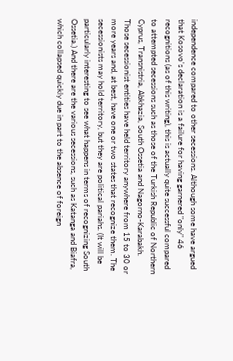independence compared to other secessions. Although some have argued that Kosovo's declaration is a failure for having garnered "only" 46 recognitions (as of this writing), this is actually quite successful compared to attempted secessions such as those of the Turkish Republic of Northern Cyprus, Transnistria, Abkhazia, South Ossetia and Nagorno-Karabakh. Those secessionist entities have held territory anywhere from 15 to 30 or more years and, at best, have one or two states that recognize them. The secessionists may hold territory, but they are political pariahs. (It will be particularly interesting to see what happens in terms of recognizing South Ossetia.) And there are the various secessions, such as Katanga and Biafra, which collapsed quickly due in part to the absence of foreign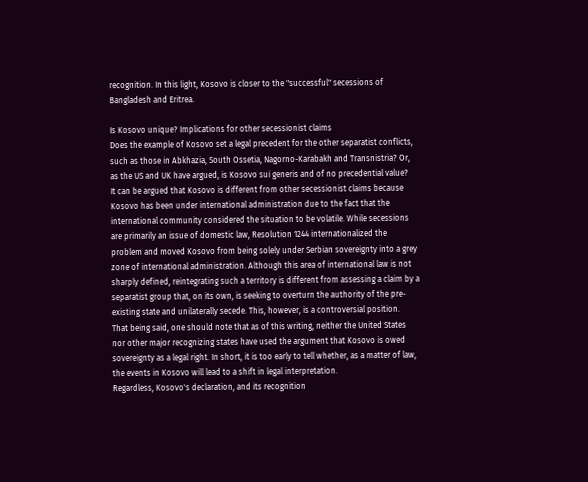recognition. In this light, Kosovo is closer to the "successful" secessions of Bangladesh and Eritrea.

Is Kosovo unique? Implications for other secessionist claims
Does the example of Kosovo set a legal precedent for the other separatist conflicts, such as those in Abkhazia, South Ossetia, Nagorno-Karabakh and Transnistria? Or, as the US and UK have argued, is Kosovo sui generis and of no precedential value?
It can be argued that Kosovo is different from other secessionist claims because Kosovo has been under international administration due to the fact that the international community considered the situation to be volatile. While secessions are primarily an issue of domestic law, Resolution 1244 internationalized the problem and moved Kosovo from being solely under Serbian sovereignty into a grey zone of international administration. Although this area of international law is not sharply defined, reintegrating such a territory is different from assessing a claim by a separatist group that, on its own, is seeking to overturn the authority of the pre-existing state and unilaterally secede. This, however, is a controversial position.
That being said, one should note that as of this writing, neither the United States nor other major recognizing states have used the argument that Kosovo is owed sovereignty as a legal right. In short, it is too early to tell whether, as a matter of law, the events in Kosovo will lead to a shift in legal interpretation.
Regardless, Kosovo's declaration, and its recognition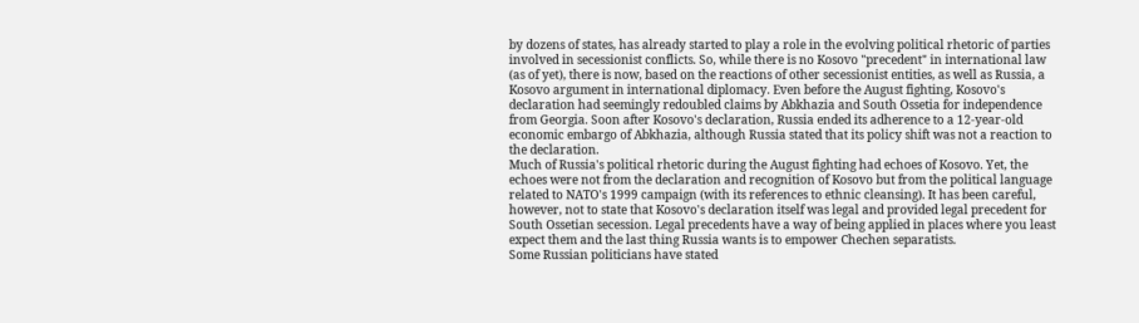by dozens of states, has already started to play a role in the evolving political rhetoric of parties involved in secessionist conflicts. So, while there is no Kosovo "precedent" in international law (as of yet), there is now, based on the reactions of other secessionist entities, as well as Russia, a Kosovo argument in international diplomacy. Even before the August fighting, Kosovo's declaration had seemingly redoubled claims by Abkhazia and South Ossetia for independence from Georgia. Soon after Kosovo's declaration, Russia ended its adherence to a 12-year-old economic embargo of Abkhazia, although Russia stated that its policy shift was not a reaction to the declaration.
Much of Russia's political rhetoric during the August fighting had echoes of Kosovo. Yet, the echoes were not from the declaration and recognition of Kosovo but from the political language related to NATO's 1999 campaign (with its references to ethnic cleansing). It has been careful, however, not to state that Kosovo's declaration itself was legal and provided legal precedent for South Ossetian secession. Legal precedents have a way of being applied in places where you least expect them and the last thing Russia wants is to empower Chechen separatists.
Some Russian politicians have stated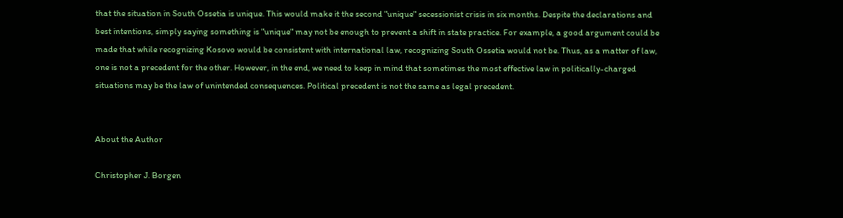that the situation in South Ossetia is unique. This would make it the second "unique" secessionist crisis in six months. Despite the declarations and best intentions, simply saying something is "unique" may not be enough to prevent a shift in state practice. For example, a good argument could be made that while recognizing Kosovo would be consistent with international law, recognizing South Ossetia would not be. Thus, as a matter of law, one is not a precedent for the other. However, in the end, we need to keep in mind that sometimes the most effective law in politically-charged situations may be the law of unintended consequences. Political precedent is not the same as legal precedent.


About the Author

Christopher J. Borgen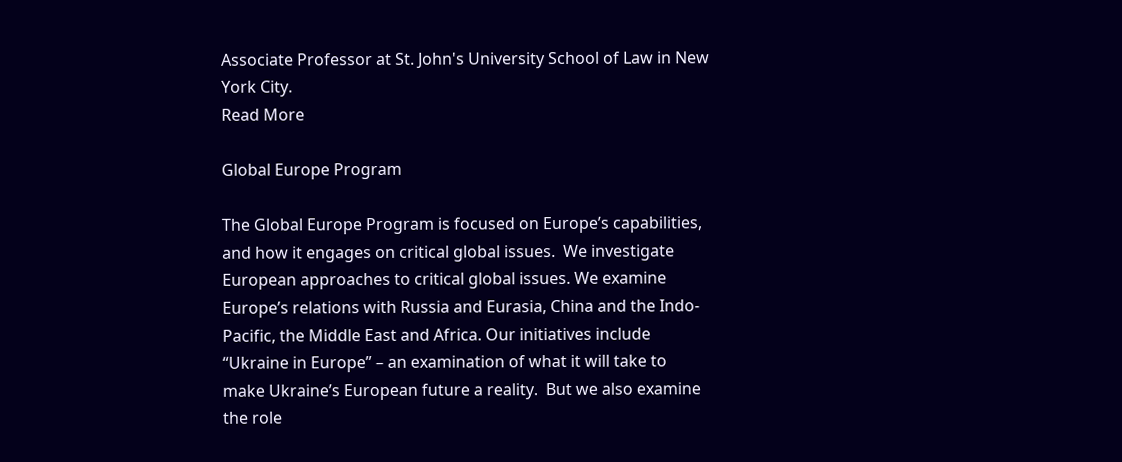Associate Professor at St. John's University School of Law in New York City.
Read More

Global Europe Program

The Global Europe Program is focused on Europe’s capabilities, and how it engages on critical global issues.  We investigate European approaches to critical global issues. We examine Europe’s relations with Russia and Eurasia, China and the Indo-Pacific, the Middle East and Africa. Our initiatives include “Ukraine in Europe” – an examination of what it will take to make Ukraine’s European future a reality.  But we also examine the role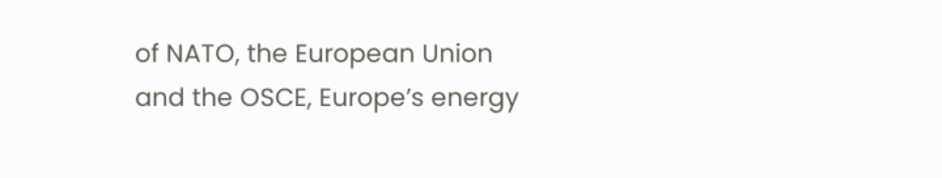of NATO, the European Union and the OSCE, Europe’s energy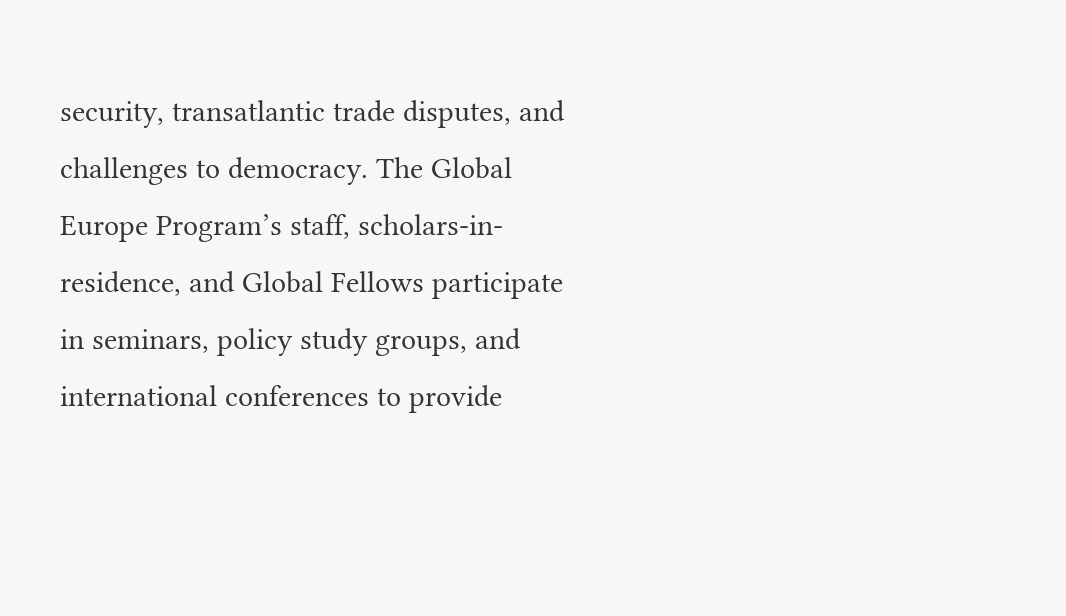security, transatlantic trade disputes, and challenges to democracy. The Global Europe Program’s staff, scholars-in-residence, and Global Fellows participate in seminars, policy study groups, and international conferences to provide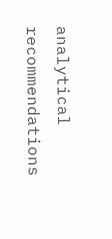analytical recommendations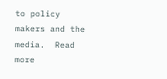to policy makers and the media.  Read more